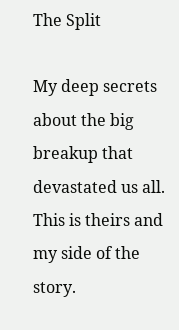The Split

My deep secrets about the big breakup that devastated us all. This is theirs and my side of the story.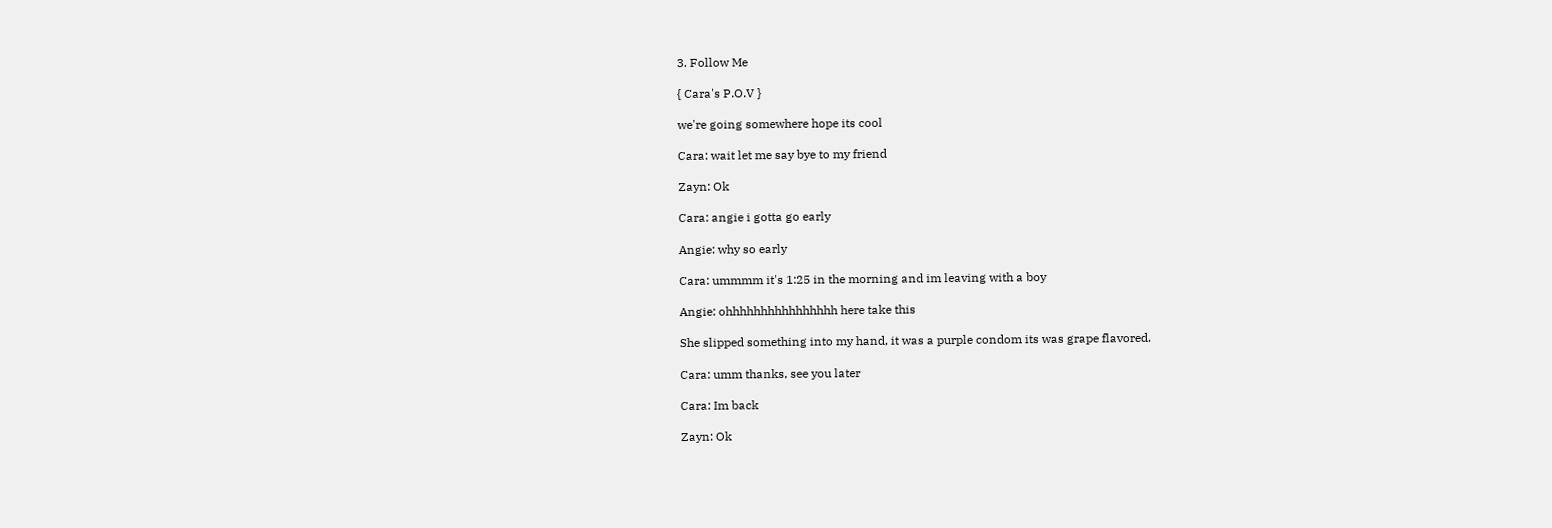3. Follow Me

{ Cara's P.O.V }

we're going somewhere hope its cool

Cara: wait let me say bye to my friend

Zayn: Ok

Cara: angie i gotta go early

Angie: why so early

Cara: ummmm it's 1:25 in the morning and im leaving with a boy

Angie: ohhhhhhhhhhhhhhhh here take this

She slipped something into my hand, it was a purple condom its was grape flavored.

Cara: umm thanks, see you later

Cara: Im back

Zayn: Ok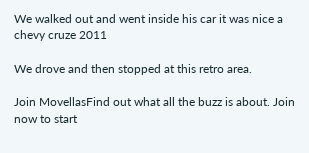We walked out and went inside his car it was nice a chevy cruze 2011

We drove and then stopped at this retro area.

Join MovellasFind out what all the buzz is about. Join now to start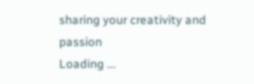sharing your creativity and passion
Loading ...